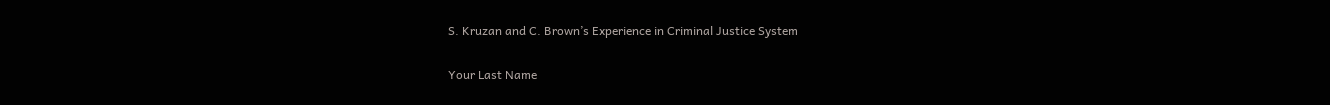S. Kruzan and C. Brown’s Experience in Criminal Justice System

Your Last Name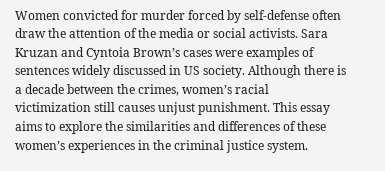Women convicted for murder forced by self-defense often draw the attention of the media or social activists. Sara Kruzan and Cyntoia Brown’s cases were examples of sentences widely discussed in US society. Although there is a decade between the crimes, women’s racial victimization still causes unjust punishment. This essay aims to explore the similarities and differences of these women’s experiences in the criminal justice system.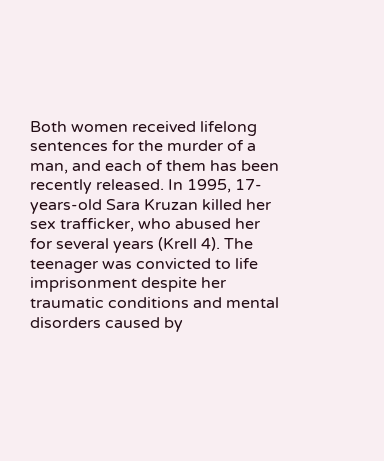Both women received lifelong sentences for the murder of a man, and each of them has been recently released. In 1995, 17-years-old Sara Kruzan killed her sex trafficker, who abused her for several years (Krell 4). The teenager was convicted to life imprisonment despite her traumatic conditions and mental disorders caused by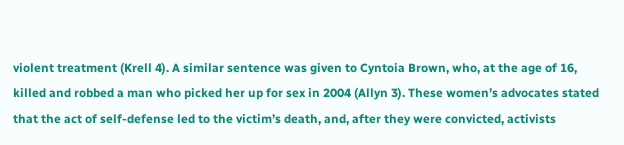violent treatment (Krell 4). A similar sentence was given to Cyntoia Brown, who, at the age of 16, killed and robbed a man who picked her up for sex in 2004 (Allyn 3). These women’s advocates stated that the act of self-defense led to the victim’s death, and, after they were convicted, activists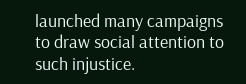launched many campaigns to draw social attention to such injustice.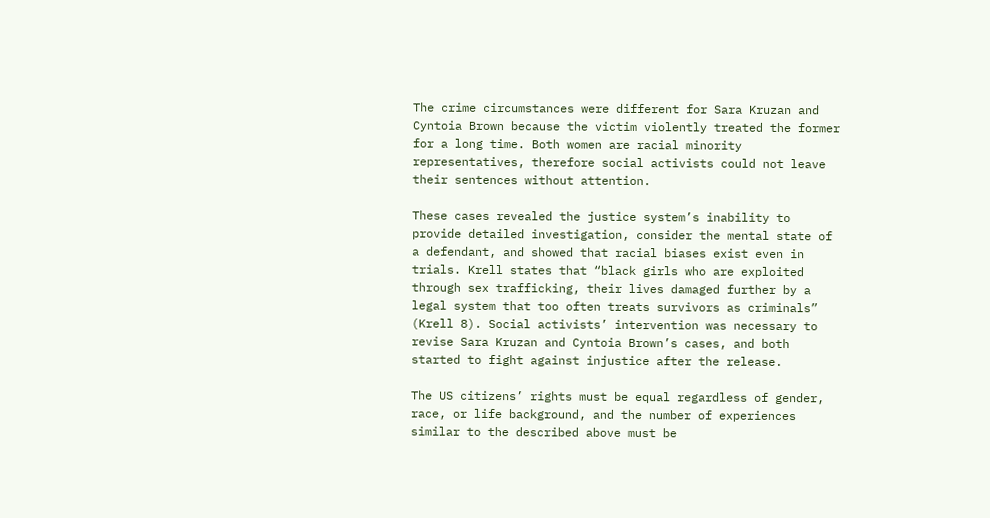The crime circumstances were different for Sara Kruzan and Cyntoia Brown because the victim violently treated the former for a long time. Both women are racial minority representatives, therefore social activists could not leave their sentences without attention.

These cases revealed the justice system’s inability to provide detailed investigation, consider the mental state of a defendant, and showed that racial biases exist even in trials. Krell states that “black girls who are exploited through sex trafficking, their lives damaged further by a legal system that too often treats survivors as criminals” (Krell 8). Social activists’ intervention was necessary to revise Sara Kruzan and Cyntoia Brown’s cases, and both started to fight against injustice after the release.

The US citizens’ rights must be equal regardless of gender, race, or life background, and the number of experiences similar to the described above must be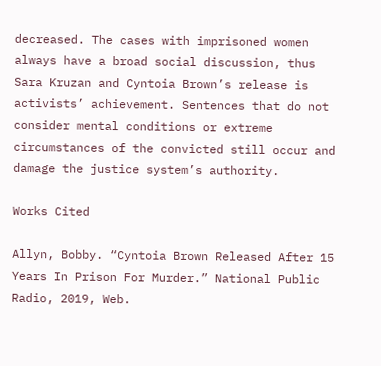decreased. The cases with imprisoned women always have a broad social discussion, thus Sara Kruzan and Cyntoia Brown’s release is activists’ achievement. Sentences that do not consider mental conditions or extreme circumstances of the convicted still occur and damage the justice system’s authority.

Works Cited

Allyn, Bobby. “Cyntoia Brown Released After 15 Years In Prison For Murder.” National Public Radio, 2019, Web.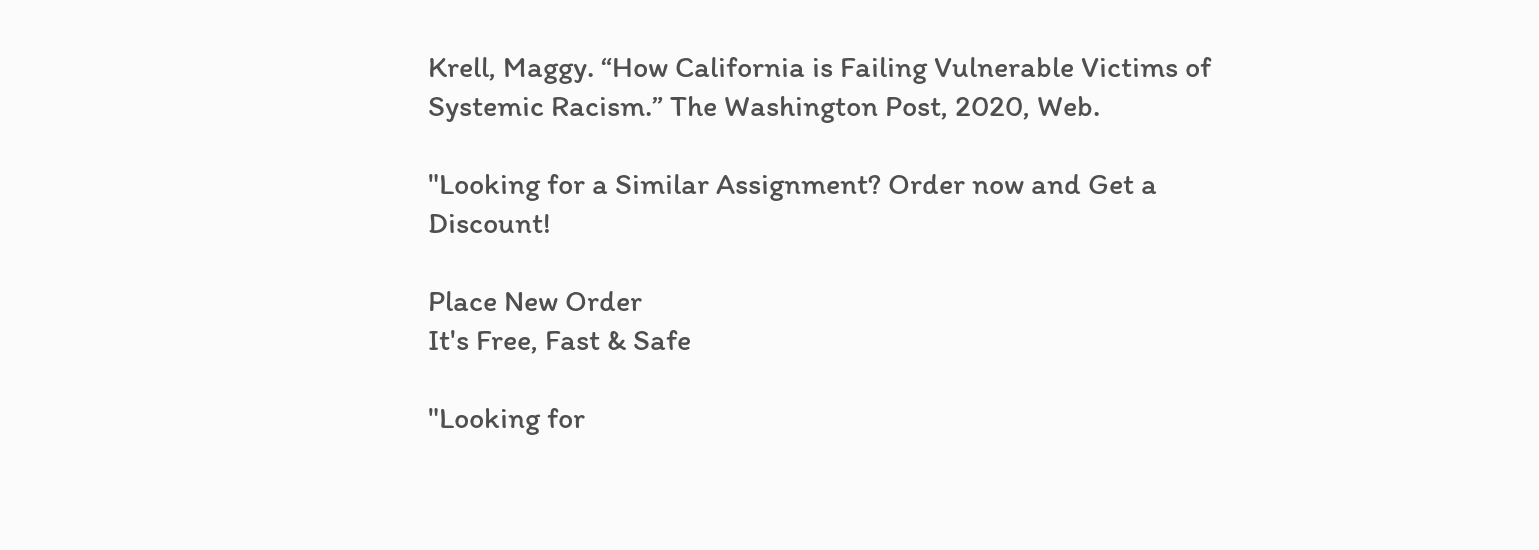Krell, Maggy. “How California is Failing Vulnerable Victims of Systemic Racism.” The Washington Post, 2020, Web.

"Looking for a Similar Assignment? Order now and Get a Discount!

Place New Order
It's Free, Fast & Safe

"Looking for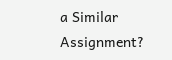a Similar Assignment?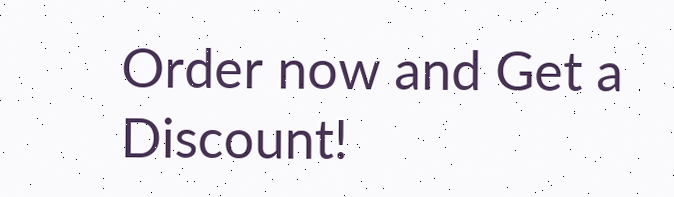Order now and Get a Discount!